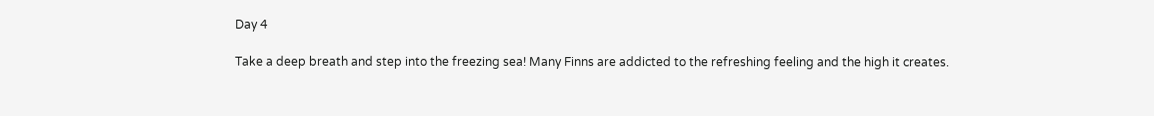Day 4

Take a deep breath and step into the freezing sea! Many Finns are addicted to the refreshing feeling and the high it creates.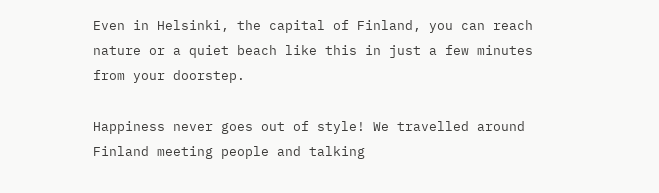Even in Helsinki, the capital of Finland, you can reach nature or a quiet beach like this in just a few minutes from your doorstep.

Happiness never goes out of style! We travelled around Finland meeting people and talking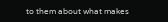to them about what makes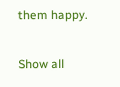them happy.

Show all